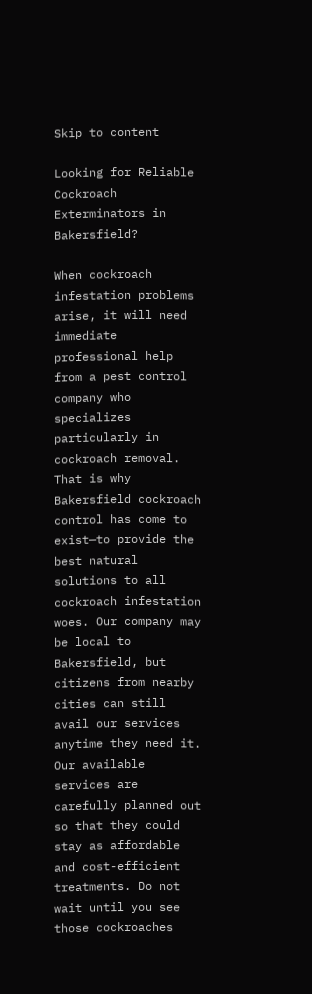Skip to content

Looking for Reliable Cockroach Exterminators in Bakersfield?

When cockroach infestation problems arise, it will need immediate professional help from a pest control company who specializes particularly in cockroach removal. That is why Bakersfield cockroach control has come to exist—to provide the best natural solutions to all cockroach infestation woes. Our company may be local to Bakersfield, but citizens from nearby cities can still avail our services anytime they need it. Our available services are carefully planned out so that they could stay as affordable and cost-efficient treatments. Do not wait until you see those cockroaches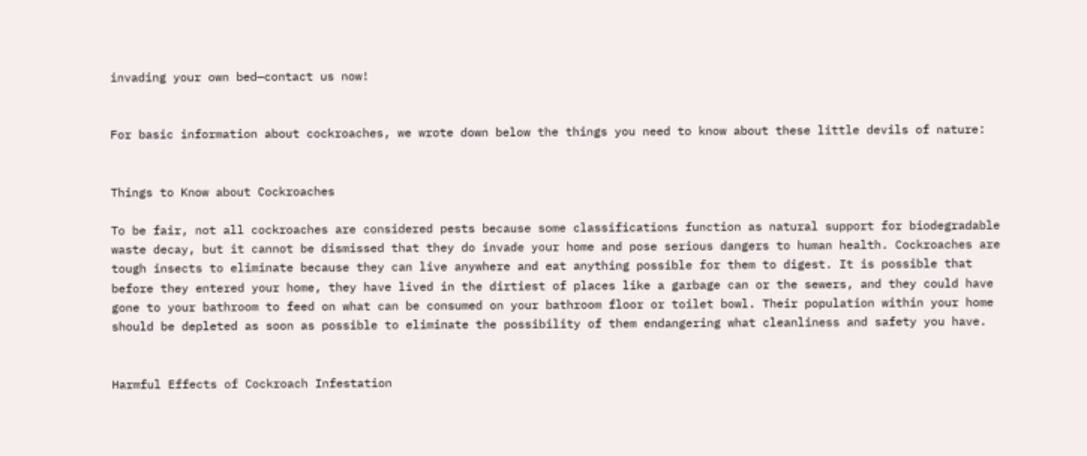invading your own bed—contact us now!


For basic information about cockroaches, we wrote down below the things you need to know about these little devils of nature:


Things to Know about Cockroaches

To be fair, not all cockroaches are considered pests because some classifications function as natural support for biodegradable waste decay, but it cannot be dismissed that they do invade your home and pose serious dangers to human health. Cockroaches are tough insects to eliminate because they can live anywhere and eat anything possible for them to digest. It is possible that before they entered your home, they have lived in the dirtiest of places like a garbage can or the sewers, and they could have gone to your bathroom to feed on what can be consumed on your bathroom floor or toilet bowl. Their population within your home should be depleted as soon as possible to eliminate the possibility of them endangering what cleanliness and safety you have.


Harmful Effects of Cockroach Infestation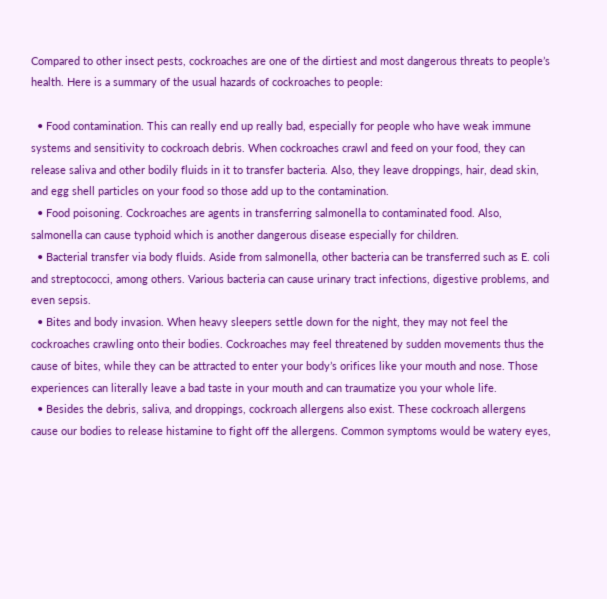Compared to other insect pests, cockroaches are one of the dirtiest and most dangerous threats to people’s health. Here is a summary of the usual hazards of cockroaches to people:

  • Food contamination. This can really end up really bad, especially for people who have weak immune systems and sensitivity to cockroach debris. When cockroaches crawl and feed on your food, they can release saliva and other bodily fluids in it to transfer bacteria. Also, they leave droppings, hair, dead skin, and egg shell particles on your food so those add up to the contamination.
  • Food poisoning. Cockroaches are agents in transferring salmonella to contaminated food. Also, salmonella can cause typhoid which is another dangerous disease especially for children.
  • Bacterial transfer via body fluids. Aside from salmonella, other bacteria can be transferred such as E. coli and streptococci, among others. Various bacteria can cause urinary tract infections, digestive problems, and even sepsis.
  • Bites and body invasion. When heavy sleepers settle down for the night, they may not feel the cockroaches crawling onto their bodies. Cockroaches may feel threatened by sudden movements thus the cause of bites, while they can be attracted to enter your body’s orifices like your mouth and nose. Those experiences can literally leave a bad taste in your mouth and can traumatize you your whole life.
  • Besides the debris, saliva, and droppings, cockroach allergens also exist. These cockroach allergens cause our bodies to release histamine to fight off the allergens. Common symptoms would be watery eyes,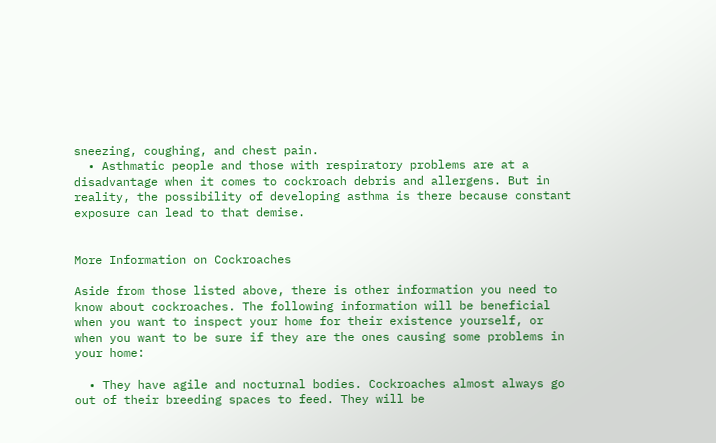sneezing, coughing, and chest pain.
  • Asthmatic people and those with respiratory problems are at a disadvantage when it comes to cockroach debris and allergens. But in reality, the possibility of developing asthma is there because constant exposure can lead to that demise.


More Information on Cockroaches

Aside from those listed above, there is other information you need to know about cockroaches. The following information will be beneficial when you want to inspect your home for their existence yourself, or when you want to be sure if they are the ones causing some problems in your home:

  • They have agile and nocturnal bodies. Cockroaches almost always go out of their breeding spaces to feed. They will be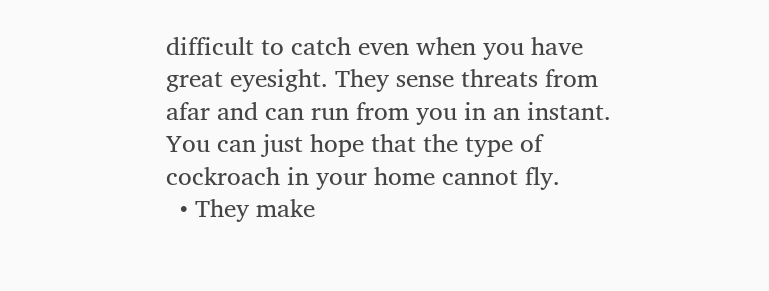difficult to catch even when you have great eyesight. They sense threats from afar and can run from you in an instant. You can just hope that the type of cockroach in your home cannot fly.
  • They make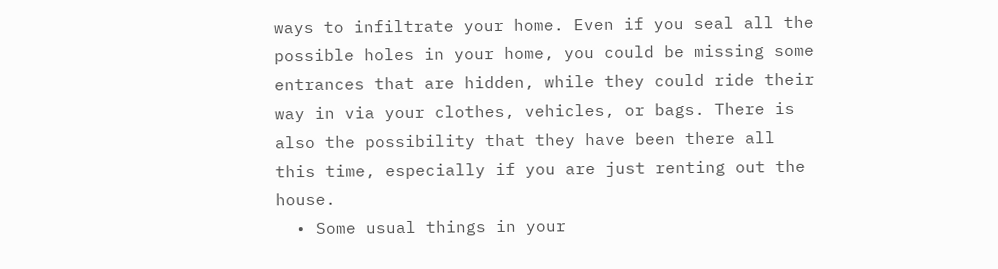ways to infiltrate your home. Even if you seal all the possible holes in your home, you could be missing some entrances that are hidden, while they could ride their way in via your clothes, vehicles, or bags. There is also the possibility that they have been there all this time, especially if you are just renting out the house.
  • Some usual things in your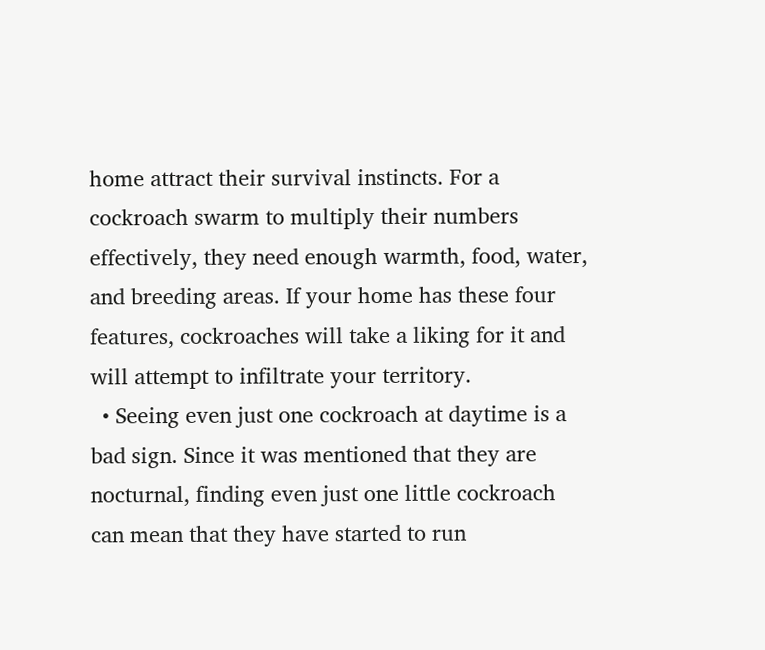home attract their survival instincts. For a cockroach swarm to multiply their numbers effectively, they need enough warmth, food, water, and breeding areas. If your home has these four features, cockroaches will take a liking for it and will attempt to infiltrate your territory.
  • Seeing even just one cockroach at daytime is a bad sign. Since it was mentioned that they are nocturnal, finding even just one little cockroach can mean that they have started to run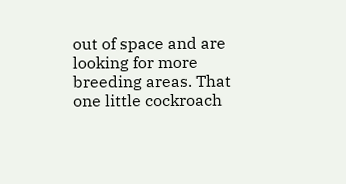out of space and are looking for more breeding areas. That one little cockroach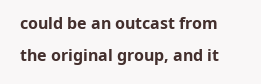could be an outcast from the original group, and it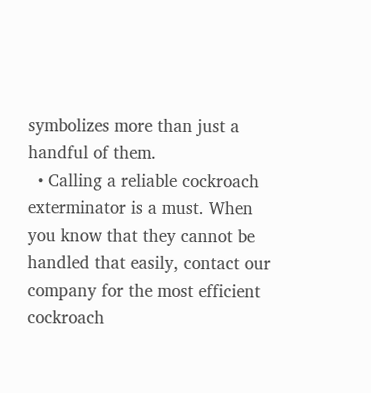symbolizes more than just a handful of them.
  • Calling a reliable cockroach exterminator is a must. When you know that they cannot be handled that easily, contact our company for the most efficient cockroach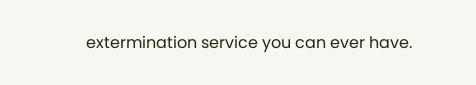extermination service you can ever have.